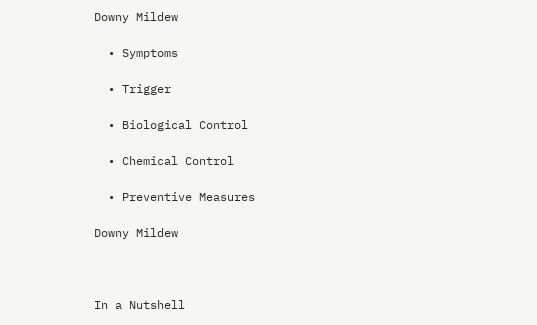Downy Mildew

  • Symptoms

  • Trigger

  • Biological Control

  • Chemical Control

  • Preventive Measures

Downy Mildew



In a Nutshell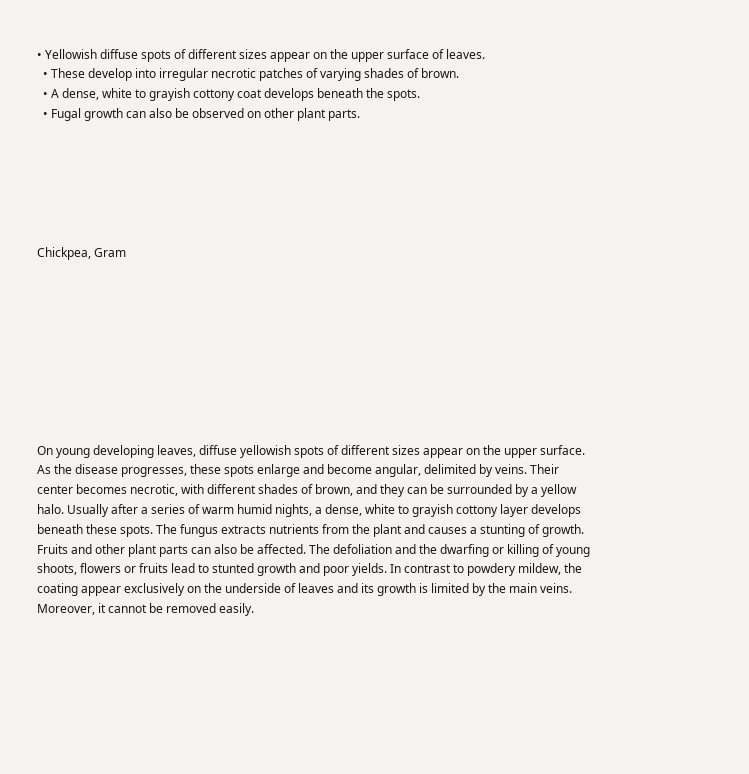• Yellowish diffuse spots of different sizes appear on the upper surface of leaves.
  • These develop into irregular necrotic patches of varying shades of brown.
  • A dense, white to grayish cottony coat develops beneath the spots.
  • Fugal growth can also be observed on other plant parts.






Chickpea, Gram









On young developing leaves, diffuse yellowish spots of different sizes appear on the upper surface. As the disease progresses, these spots enlarge and become angular, delimited by veins. Their center becomes necrotic, with different shades of brown, and they can be surrounded by a yellow halo. Usually after a series of warm humid nights, a dense, white to grayish cottony layer develops beneath these spots. The fungus extracts nutrients from the plant and causes a stunting of growth. Fruits and other plant parts can also be affected. The defoliation and the dwarfing or killing of young shoots, flowers or fruits lead to stunted growth and poor yields. In contrast to powdery mildew, the coating appear exclusively on the underside of leaves and its growth is limited by the main veins. Moreover, it cannot be removed easily.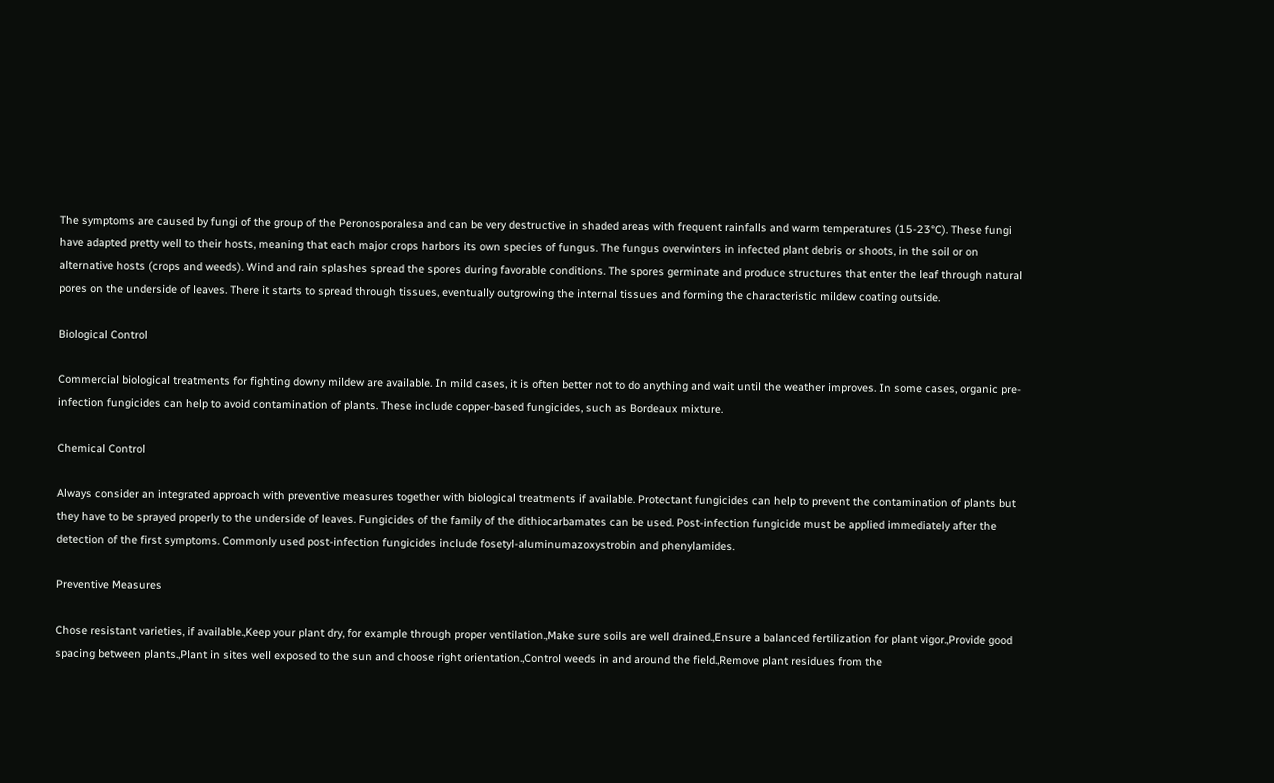The symptoms are caused by fungi of the group of the Peronosporalesa and can be very destructive in shaded areas with frequent rainfalls and warm temperatures (15-23°C). These fungi have adapted pretty well to their hosts, meaning that each major crops harbors its own species of fungus. The fungus overwinters in infected plant debris or shoots, in the soil or on alternative hosts (crops and weeds). Wind and rain splashes spread the spores during favorable conditions. The spores germinate and produce structures that enter the leaf through natural pores on the underside of leaves. There it starts to spread through tissues, eventually outgrowing the internal tissues and forming the characteristic mildew coating outside.

Biological Control

Commercial biological treatments for fighting downy mildew are available. In mild cases, it is often better not to do anything and wait until the weather improves. In some cases, organic pre-infection fungicides can help to avoid contamination of plants. These include copper-based fungicides, such as Bordeaux mixture.

Chemical Control

Always consider an integrated approach with preventive measures together with biological treatments if available. Protectant fungicides can help to prevent the contamination of plants but they have to be sprayed properly to the underside of leaves. Fungicides of the family of the dithiocarbamates can be used. Post-infection fungicide must be applied immediately after the detection of the first symptoms. Commonly used post-infection fungicides include fosetyl-aluminumazoxystrobin and phenylamides.

Preventive Measures

Chose resistant varieties, if available.,Keep your plant dry, for example through proper ventilation.,Make sure soils are well drained.,Ensure a balanced fertilization for plant vigor.,Provide good spacing between plants.,Plant in sites well exposed to the sun and choose right orientation.,Control weeds in and around the field.,Remove plant residues from the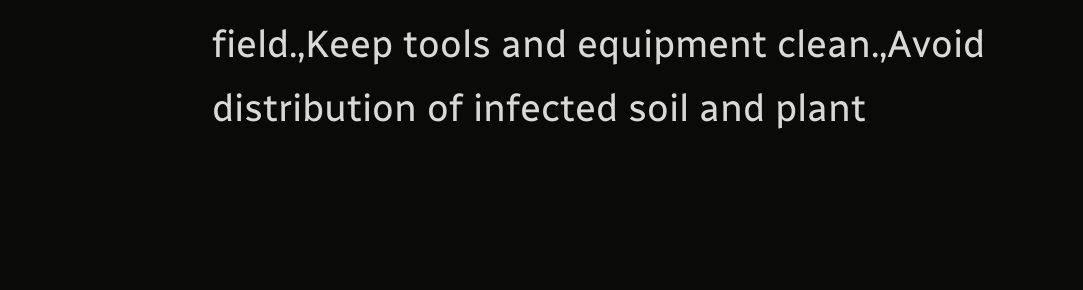field.,Keep tools and equipment clean.,Avoid distribution of infected soil and plant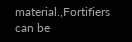material.,Fortifiers can be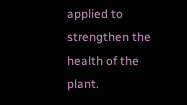applied to strengthen the health of the plant.